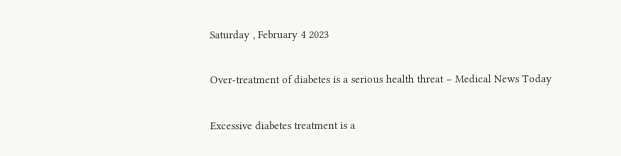Saturday , February 4 2023

Over-treatment of diabetes is a serious health threat – Medical News Today

Excessive diabetes treatment is a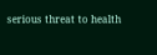serious threat to health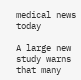medical news today

A large new study warns that many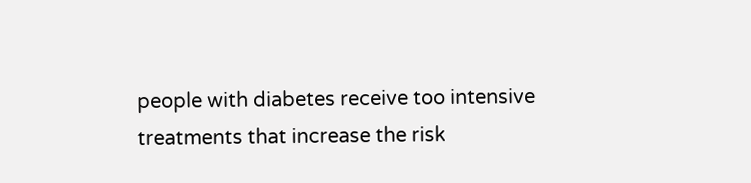people with diabetes receive too intensive treatments that increase the risk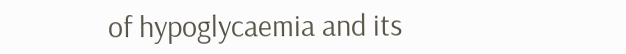of hypoglycaemia and its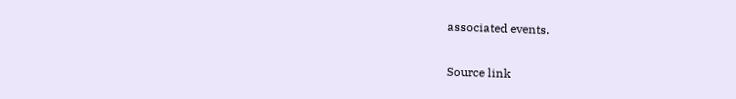associated events.

Source link